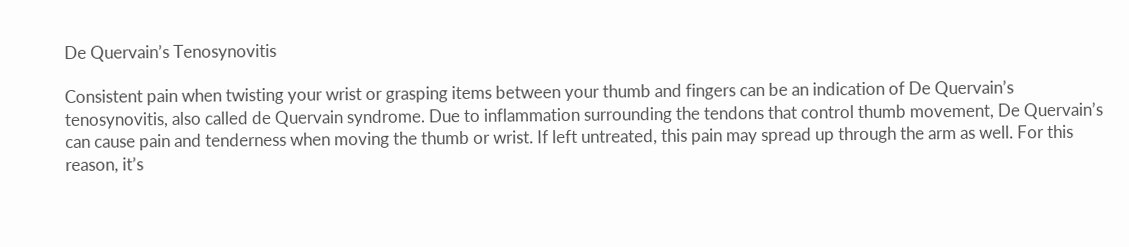De Quervain’s Tenosynovitis

Consistent pain when twisting your wrist or grasping items between your thumb and fingers can be an indication of De Quervain’s tenosynovitis, also called de Quervain syndrome. Due to inflammation surrounding the tendons that control thumb movement, De Quervain’s can cause pain and tenderness when moving the thumb or wrist. If left untreated, this pain may spread up through the arm as well. For this reason, it’s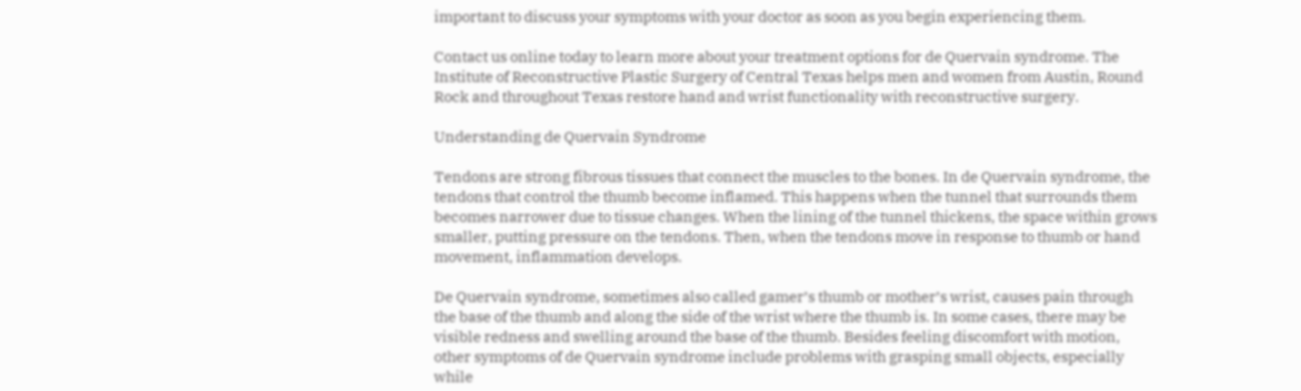important to discuss your symptoms with your doctor as soon as you begin experiencing them.

Contact us online today to learn more about your treatment options for de Quervain syndrome. The Institute of Reconstructive Plastic Surgery of Central Texas helps men and women from Austin, Round Rock and throughout Texas restore hand and wrist functionality with reconstructive surgery.

Understanding de Quervain Syndrome

Tendons are strong fibrous tissues that connect the muscles to the bones. In de Quervain syndrome, the tendons that control the thumb become inflamed. This happens when the tunnel that surrounds them becomes narrower due to tissue changes. When the lining of the tunnel thickens, the space within grows smaller, putting pressure on the tendons. Then, when the tendons move in response to thumb or hand movement, inflammation develops.

De Quervain syndrome, sometimes also called gamer’s thumb or mother’s wrist, causes pain through the base of the thumb and along the side of the wrist where the thumb is. In some cases, there may be visible redness and swelling around the base of the thumb. Besides feeling discomfort with motion, other symptoms of de Quervain syndrome include problems with grasping small objects, especially while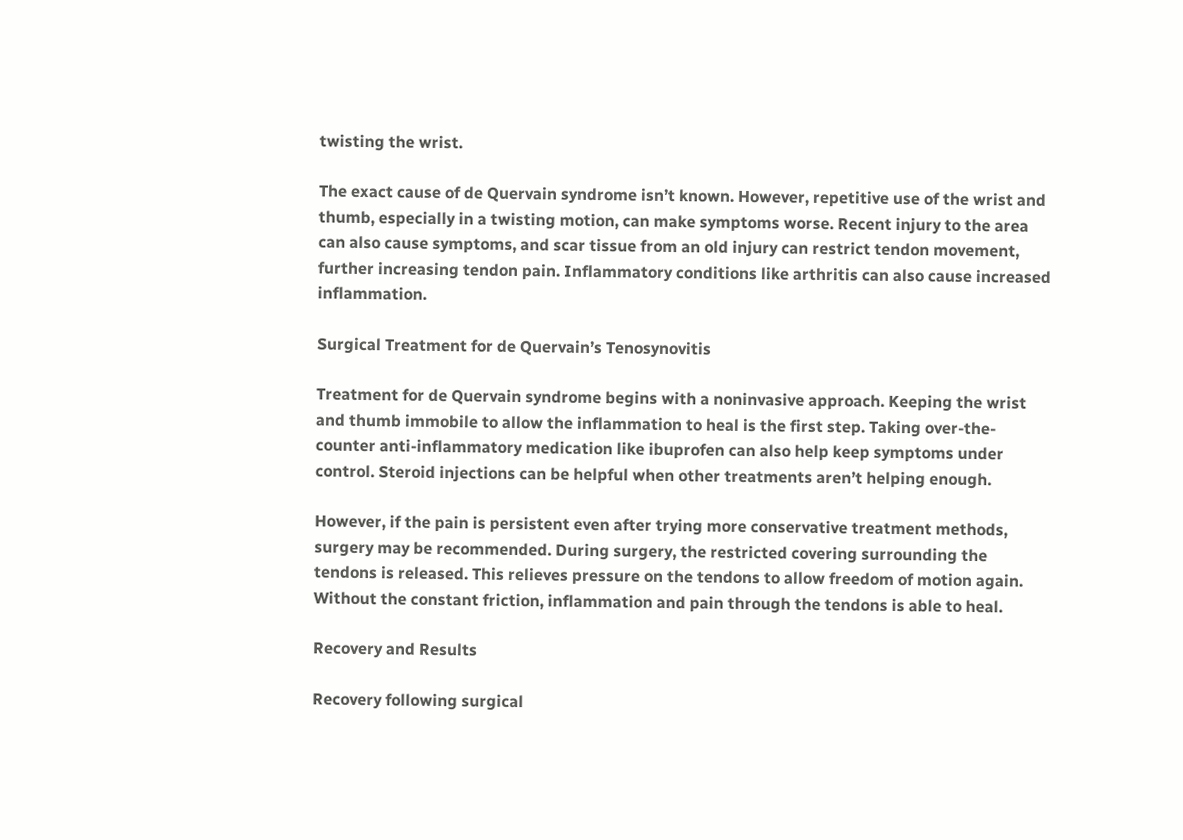twisting the wrist.

The exact cause of de Quervain syndrome isn’t known. However, repetitive use of the wrist and thumb, especially in a twisting motion, can make symptoms worse. Recent injury to the area can also cause symptoms, and scar tissue from an old injury can restrict tendon movement, further increasing tendon pain. Inflammatory conditions like arthritis can also cause increased inflammation.

Surgical Treatment for de Quervain’s Tenosynovitis

Treatment for de Quervain syndrome begins with a noninvasive approach. Keeping the wrist and thumb immobile to allow the inflammation to heal is the first step. Taking over-the-counter anti-inflammatory medication like ibuprofen can also help keep symptoms under control. Steroid injections can be helpful when other treatments aren’t helping enough.

However, if the pain is persistent even after trying more conservative treatment methods, surgery may be recommended. During surgery, the restricted covering surrounding the tendons is released. This relieves pressure on the tendons to allow freedom of motion again. Without the constant friction, inflammation and pain through the tendons is able to heal.

Recovery and Results

Recovery following surgical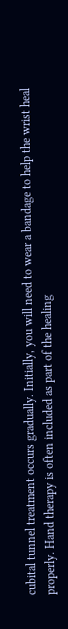cubital tunnel treatment occurs gradually. Initially, you will need to wear a bandage to help the wrist heal properly. Hand therapy is often included as part of the healing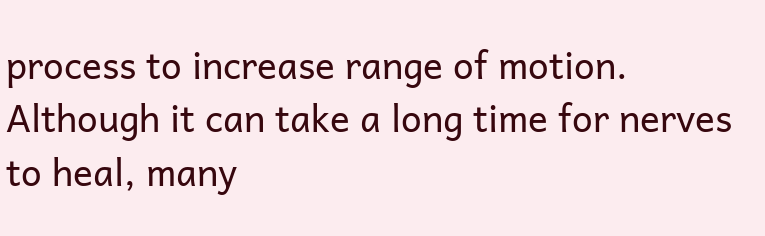process to increase range of motion. Although it can take a long time for nerves to heal, many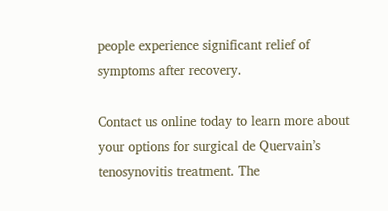people experience significant relief of symptoms after recovery.

Contact us online today to learn more about your options for surgical de Quervain’s tenosynovitis treatment. The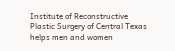Institute of Reconstructive Plastic Surgery of Central Texas helps men and women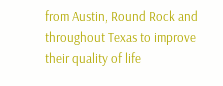from Austin, Round Rock and throughout Texas to improve their quality of life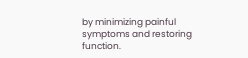by minimizing painful symptoms and restoring function.